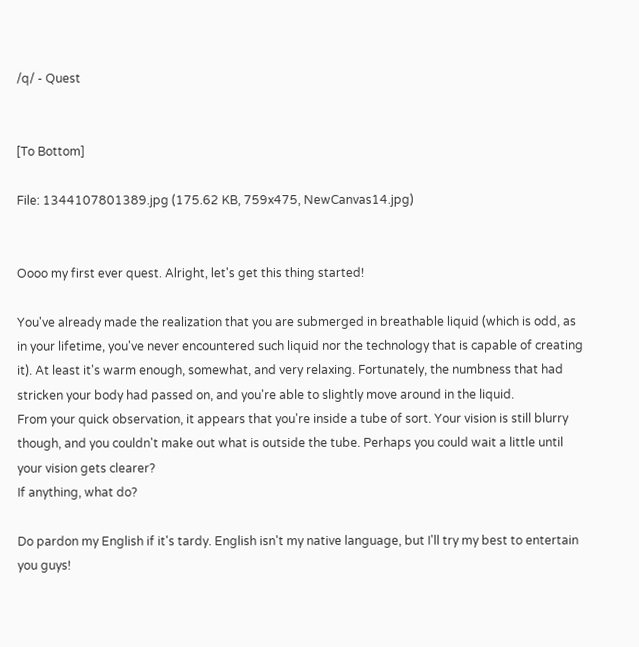/q/ - Quest


[To Bottom]

File: 1344107801389.jpg (175.62 KB, 759x475, NewCanvas14.jpg)


Oooo my first ever quest. Alright, let's get this thing started!

You've already made the realization that you are submerged in breathable liquid (which is odd, as in your lifetime, you've never encountered such liquid nor the technology that is capable of creating it). At least it's warm enough, somewhat, and very relaxing. Fortunately, the numbness that had stricken your body had passed on, and you're able to slightly move around in the liquid.
From your quick observation, it appears that you're inside a tube of sort. Your vision is still blurry though, and you couldn't make out what is outside the tube. Perhaps you could wait a little until your vision gets clearer?
If anything, what do?

Do pardon my English if it's tardy. English isn't my native language, but I'll try my best to entertain you guys!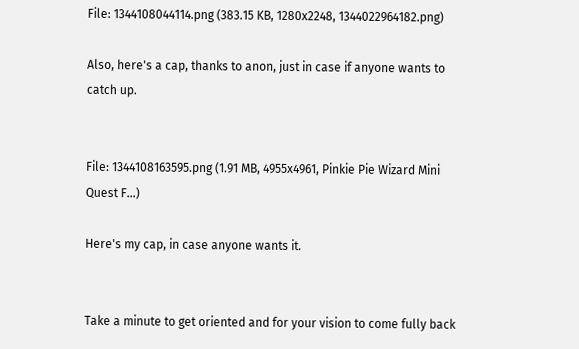File: 1344108044114.png (383.15 KB, 1280x2248, 1344022964182.png)

Also, here's a cap, thanks to anon, just in case if anyone wants to catch up.


File: 1344108163595.png (1.91 MB, 4955x4961, Pinkie Pie Wizard Mini Quest F…)

Here's my cap, in case anyone wants it.


Take a minute to get oriented and for your vision to come fully back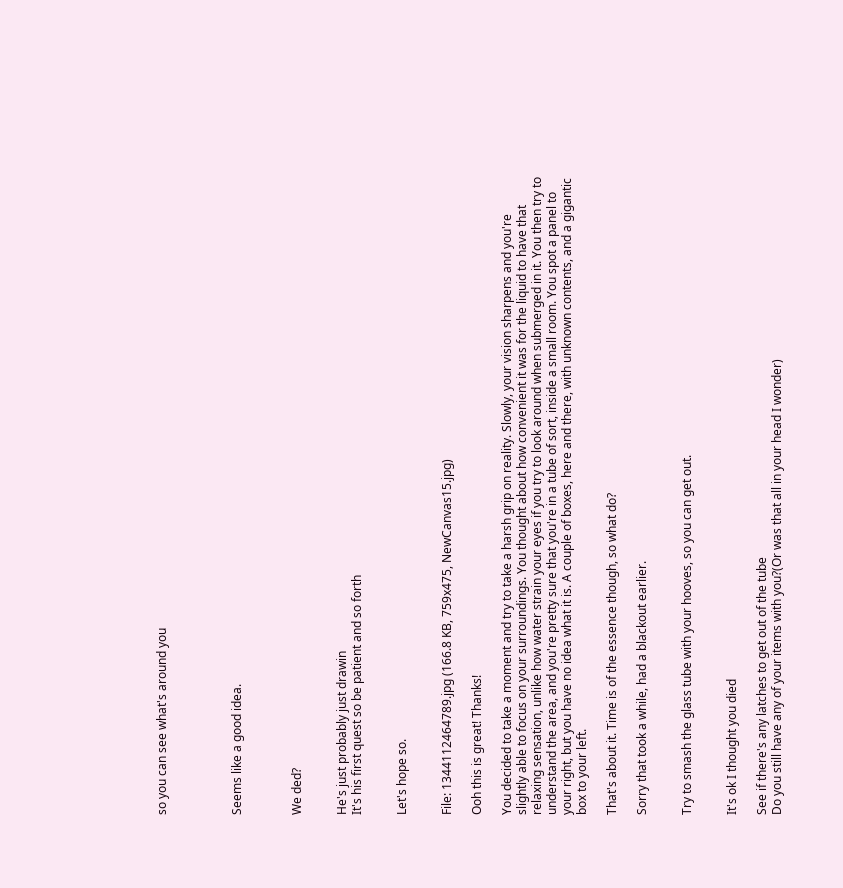so you can see what's around you




Seems like a good idea.



We ded?


He's just probably just drawin
It's his first quest so be patient and so forth


Let's hope so.


File: 1344112464789.jpg (166.8 KB, 759x475, NewCanvas15.jpg)

Ooh this is great! Thanks!

You decided to take a moment and try to take a harsh grip on reality. Slowly, your vision sharpens and you're slightly able to focus on your surroundings. You thought about how convenient it was for the liquid to have that relaxing sensation, unlike how water strain your eyes if you try to look around when submerged in it. You then try to understand the area, and you're pretty sure that you're in a tube of sort, inside a small room. You spot a panel to your right, but you have no idea what it is. A couple of boxes, here and there, with unknown contents, and a gigantic box to your left.

That's about it. Time is of the essence though, so what do?

Sorry that took a while, had a blackout earlier.


Try to smash the glass tube with your hooves, so you can get out.


It's ok I thought you died

See if there's any latches to get out of the tube
Do you still have any of your items with you?(Or was that all in your head I wonder)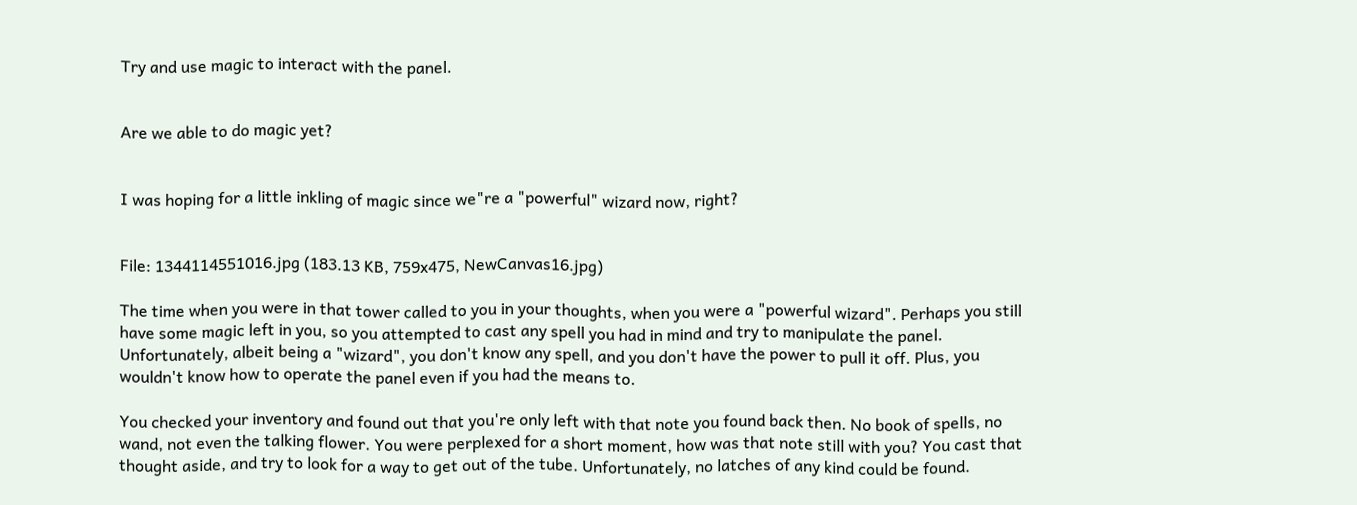Try and use magic to interact with the panel.


Are we able to do magic yet?


I was hoping for a little inkling of magic since we"re a "powerful" wizard now, right?


File: 1344114551016.jpg (183.13 KB, 759x475, NewCanvas16.jpg)

The time when you were in that tower called to you in your thoughts, when you were a "powerful wizard". Perhaps you still have some magic left in you, so you attempted to cast any spell you had in mind and try to manipulate the panel. Unfortunately, albeit being a "wizard", you don't know any spell, and you don't have the power to pull it off. Plus, you wouldn't know how to operate the panel even if you had the means to.

You checked your inventory and found out that you're only left with that note you found back then. No book of spells, no wand, not even the talking flower. You were perplexed for a short moment, how was that note still with you? You cast that thought aside, and try to look for a way to get out of the tube. Unfortunately, no latches of any kind could be found.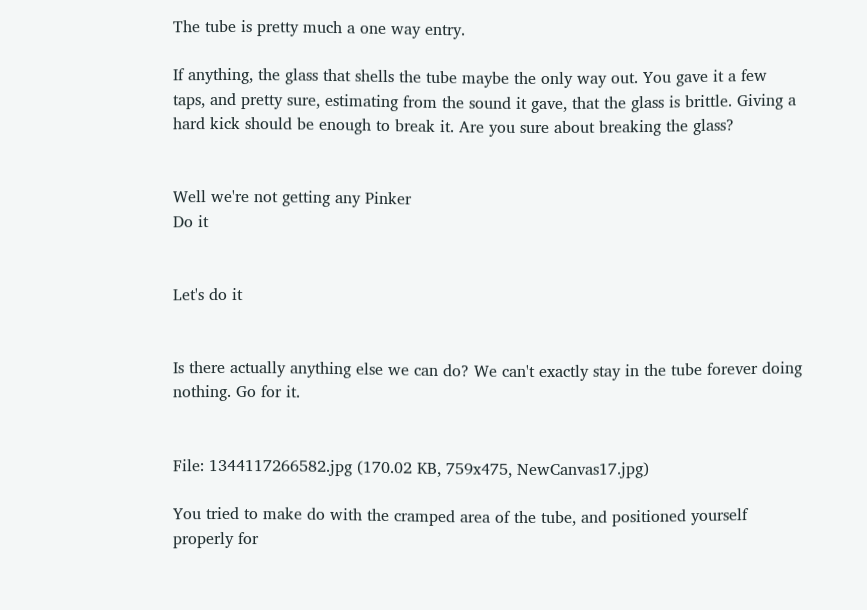The tube is pretty much a one way entry.

If anything, the glass that shells the tube maybe the only way out. You gave it a few taps, and pretty sure, estimating from the sound it gave, that the glass is brittle. Giving a hard kick should be enough to break it. Are you sure about breaking the glass?


Well we're not getting any Pinker
Do it


Let's do it


Is there actually anything else we can do? We can't exactly stay in the tube forever doing nothing. Go for it.


File: 1344117266582.jpg (170.02 KB, 759x475, NewCanvas17.jpg)

You tried to make do with the cramped area of the tube, and positioned yourself properly for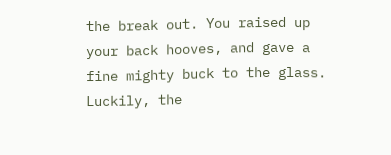the break out. You raised up your back hooves, and gave a fine mighty buck to the glass. Luckily, the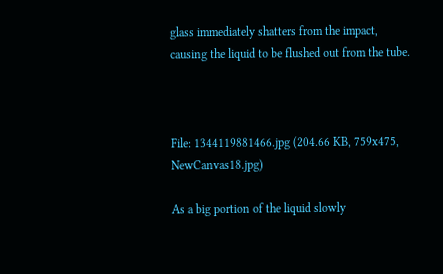glass immediately shatters from the impact, causing the liquid to be flushed out from the tube.



File: 1344119881466.jpg (204.66 KB, 759x475, NewCanvas18.jpg)

As a big portion of the liquid slowly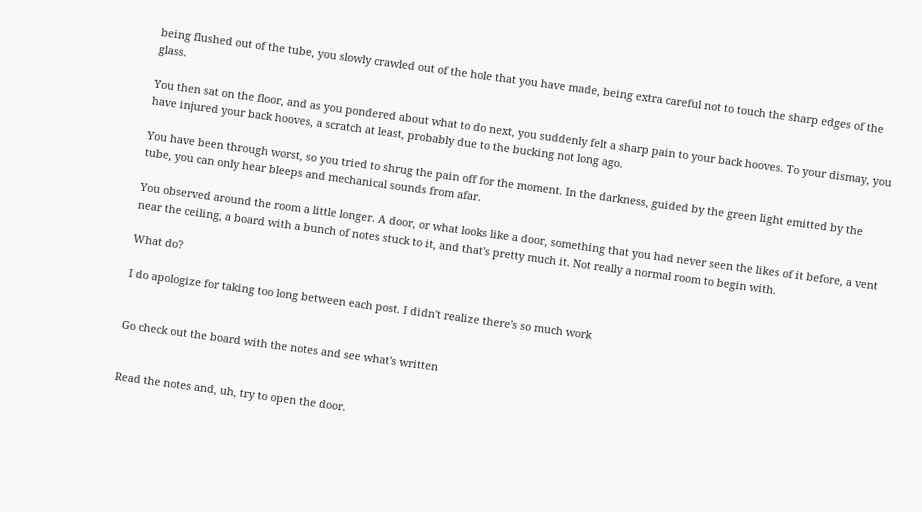being flushed out of the tube, you slowly crawled out of the hole that you have made, being extra careful not to touch the sharp edges of the glass.

You then sat on the floor, and as you pondered about what to do next, you suddenly felt a sharp pain to your back hooves. To your dismay, you have injured your back hooves, a scratch at least, probably due to the bucking not long ago.

You have been through worst, so you tried to shrug the pain off for the moment. In the darkness, guided by the green light emitted by the tube, you can only hear bleeps and mechanical sounds from afar.

You observed around the room a little longer. A door, or what looks like a door, something that you had never seen the likes of it before, a vent near the ceiling, a board with a bunch of notes stuck to it, and that's pretty much it. Not really a normal room to begin with.

What do?

I do apologize for taking too long between each post. I didn't realize there's so much work


Go check out the board with the notes and see what's written


Read the notes and, uh, try to open the door.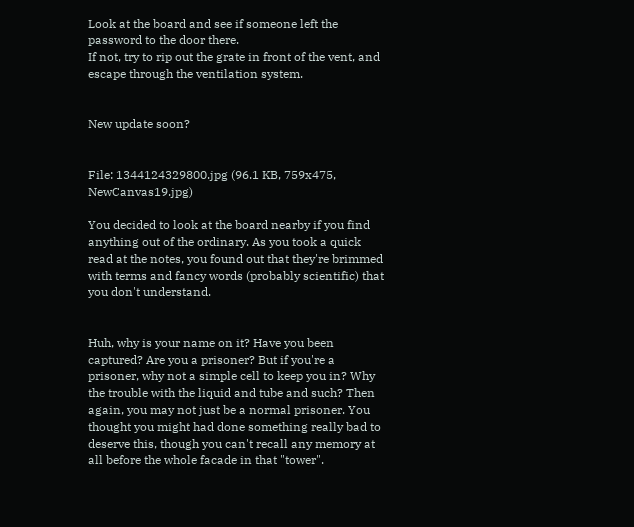Look at the board and see if someone left the password to the door there.
If not, try to rip out the grate in front of the vent, and escape through the ventilation system.


New update soon?


File: 1344124329800.jpg (96.1 KB, 759x475, NewCanvas19.jpg)

You decided to look at the board nearby if you find anything out of the ordinary. As you took a quick read at the notes, you found out that they're brimmed with terms and fancy words (probably scientific) that you don't understand.


Huh, why is your name on it? Have you been captured? Are you a prisoner? But if you're a prisoner, why not a simple cell to keep you in? Why the trouble with the liquid and tube and such? Then again, you may not just be a normal prisoner. You thought you might had done something really bad to deserve this, though you can't recall any memory at all before the whole facade in that "tower".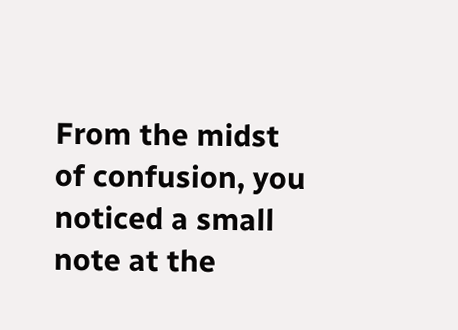From the midst of confusion, you noticed a small note at the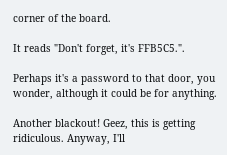corner of the board.

It reads "Don't forget, it's FFB5C5.".

Perhaps it's a password to that door, you wonder, although it could be for anything.

Another blackout! Geez, this is getting ridiculous. Anyway, I'll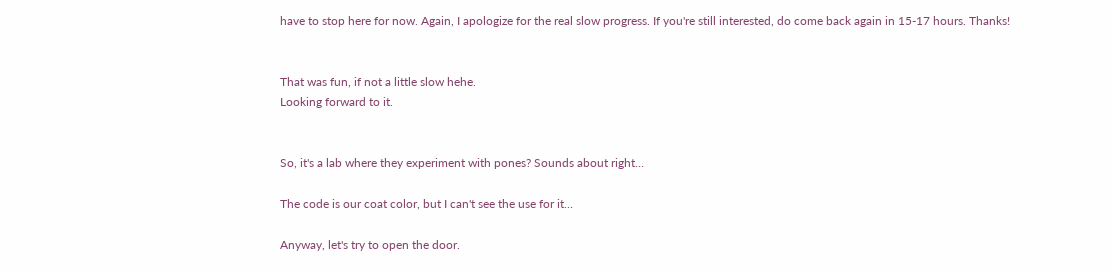have to stop here for now. Again, I apologize for the real slow progress. If you're still interested, do come back again in 15-17 hours. Thanks!


That was fun, if not a little slow hehe.
Looking forward to it.


So, it's a lab where they experiment with pones? Sounds about right…

The code is our coat color, but I can't see the use for it…

Anyway, let's try to open the door.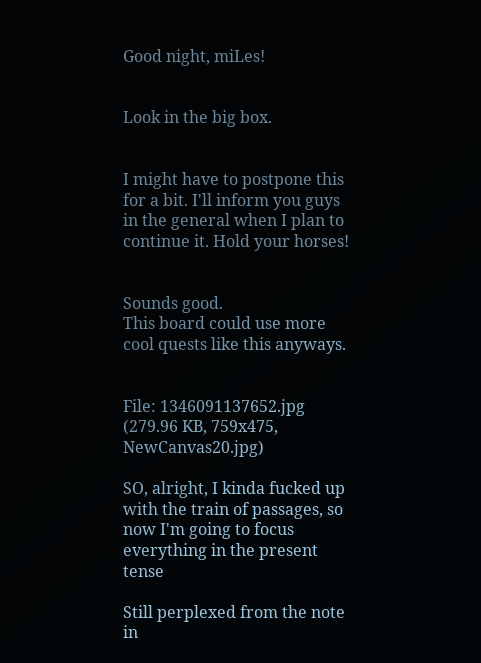Good night, miLes!


Look in the big box.


I might have to postpone this for a bit. I'll inform you guys in the general when I plan to continue it. Hold your horses!


Sounds good.
This board could use more cool quests like this anyways.


File: 1346091137652.jpg (279.96 KB, 759x475, NewCanvas20.jpg)

SO, alright, I kinda fucked up with the train of passages, so now I'm going to focus everything in the present tense

Still perplexed from the note in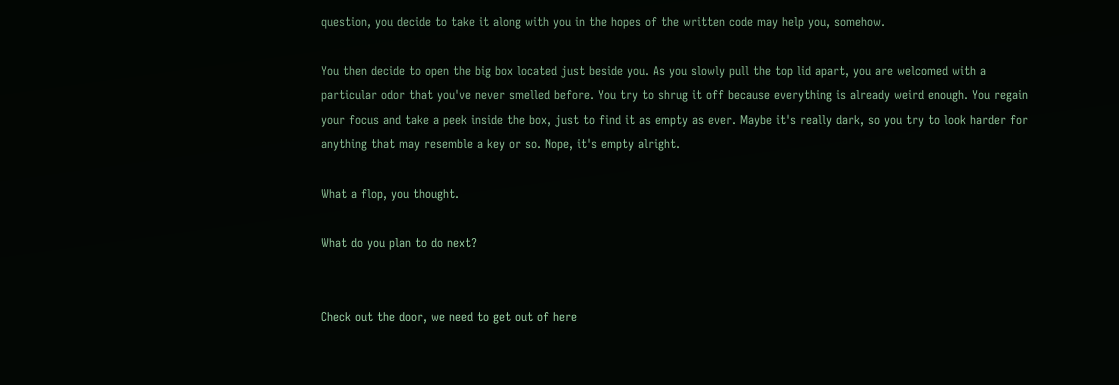question, you decide to take it along with you in the hopes of the written code may help you, somehow.

You then decide to open the big box located just beside you. As you slowly pull the top lid apart, you are welcomed with a particular odor that you've never smelled before. You try to shrug it off because everything is already weird enough. You regain your focus and take a peek inside the box, just to find it as empty as ever. Maybe it's really dark, so you try to look harder for anything that may resemble a key or so. Nope, it's empty alright.

What a flop, you thought.

What do you plan to do next?


Check out the door, we need to get out of here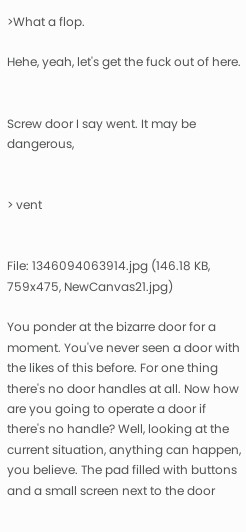>What a flop.

Hehe, yeah, let's get the fuck out of here.


Screw door I say went. It may be dangerous,


> vent


File: 1346094063914.jpg (146.18 KB, 759x475, NewCanvas21.jpg)

You ponder at the bizarre door for a moment. You've never seen a door with the likes of this before. For one thing there's no door handles at all. Now how are you going to operate a door if there's no handle? Well, looking at the current situation, anything can happen, you believe. The pad filled with buttons and a small screen next to the door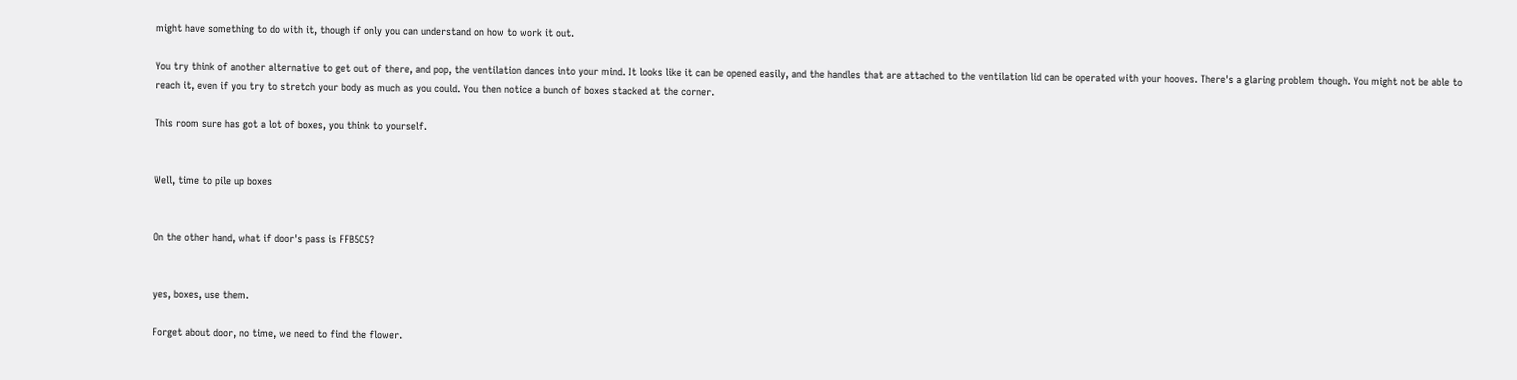might have something to do with it, though if only you can understand on how to work it out.

You try think of another alternative to get out of there, and pop, the ventilation dances into your mind. It looks like it can be opened easily, and the handles that are attached to the ventilation lid can be operated with your hooves. There's a glaring problem though. You might not be able to reach it, even if you try to stretch your body as much as you could. You then notice a bunch of boxes stacked at the corner.

This room sure has got a lot of boxes, you think to yourself.


Well, time to pile up boxes


On the other hand, what if door's pass is FFB5C5?


yes, boxes, use them.

Forget about door, no time, we need to find the flower.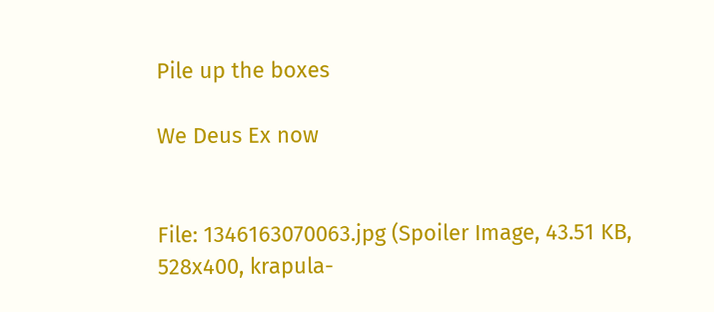Pile up the boxes

We Deus Ex now


File: 1346163070063.jpg (Spoiler Image, 43.51 KB, 528x400, krapula-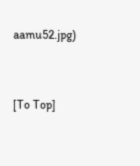aamu52.jpg)


[To Top]